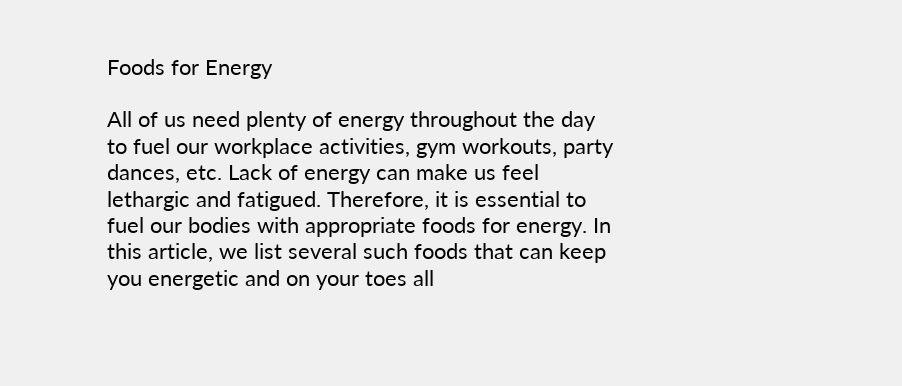Foods for Energy

All of us need plenty of energy throughout the day to fuel our workplace activities, gym workouts, party dances, etc. Lack of energy can make us feel lethargic and fatigued. Therefore, it is essential to fuel our bodies with appropriate foods for energy. In this article, we list several such foods that can keep you energetic and on your toes all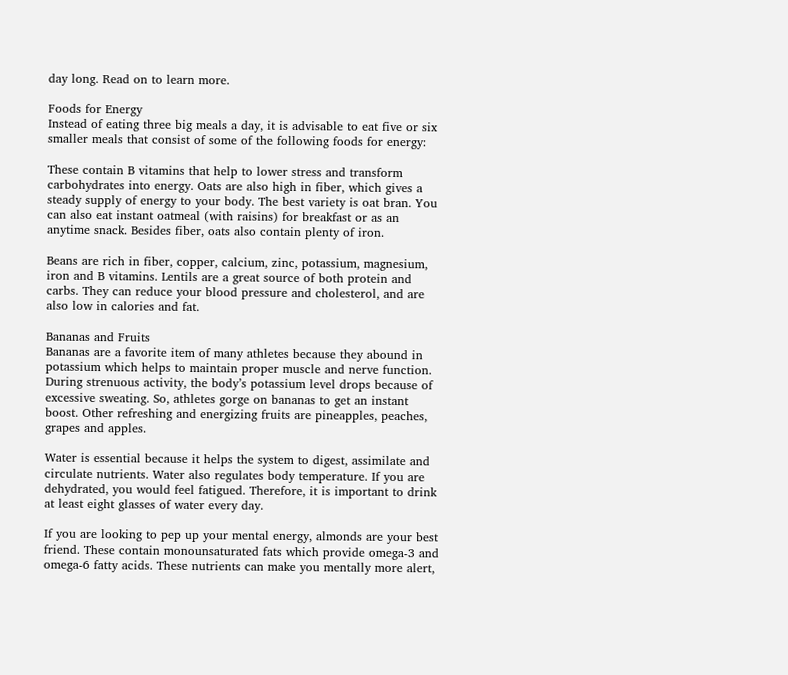day long. Read on to learn more.

Foods for Energy
Instead of eating three big meals a day, it is advisable to eat five or six smaller meals that consist of some of the following foods for energy:

These contain B vitamins that help to lower stress and transform carbohydrates into energy. Oats are also high in fiber, which gives a steady supply of energy to your body. The best variety is oat bran. You can also eat instant oatmeal (with raisins) for breakfast or as an anytime snack. Besides fiber, oats also contain plenty of iron.

Beans are rich in fiber, copper, calcium, zinc, potassium, magnesium, iron and B vitamins. Lentils are a great source of both protein and carbs. They can reduce your blood pressure and cholesterol, and are also low in calories and fat.

Bananas and Fruits
Bananas are a favorite item of many athletes because they abound in potassium which helps to maintain proper muscle and nerve function. During strenuous activity, the body’s potassium level drops because of excessive sweating. So, athletes gorge on bananas to get an instant boost. Other refreshing and energizing fruits are pineapples, peaches, grapes and apples.

Water is essential because it helps the system to digest, assimilate and circulate nutrients. Water also regulates body temperature. If you are dehydrated, you would feel fatigued. Therefore, it is important to drink at least eight glasses of water every day.

If you are looking to pep up your mental energy, almonds are your best friend. These contain monounsaturated fats which provide omega-3 and omega-6 fatty acids. These nutrients can make you mentally more alert,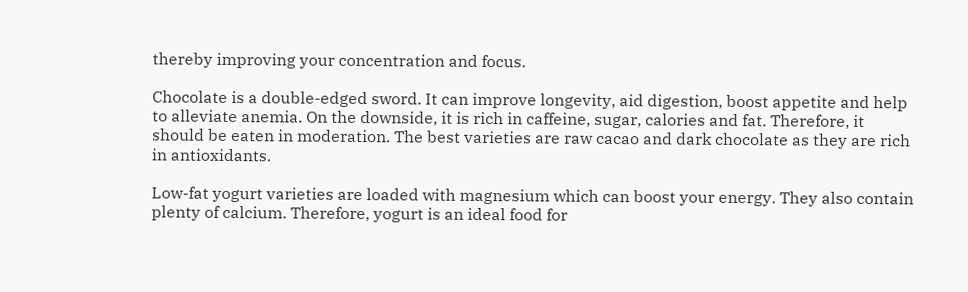thereby improving your concentration and focus.

Chocolate is a double-edged sword. It can improve longevity, aid digestion, boost appetite and help to alleviate anemia. On the downside, it is rich in caffeine, sugar, calories and fat. Therefore, it should be eaten in moderation. The best varieties are raw cacao and dark chocolate as they are rich in antioxidants.

Low-fat yogurt varieties are loaded with magnesium which can boost your energy. They also contain plenty of calcium. Therefore, yogurt is an ideal food for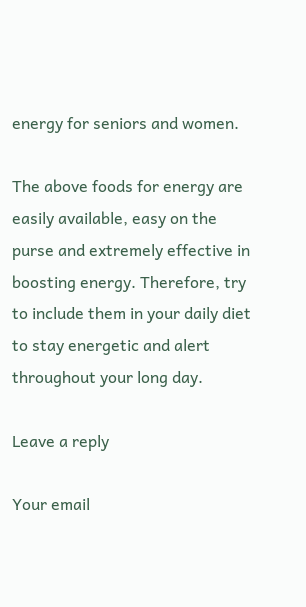energy for seniors and women.

The above foods for energy are easily available, easy on the purse and extremely effective in boosting energy. Therefore, try to include them in your daily diet to stay energetic and alert throughout your long day.

Leave a reply

Your email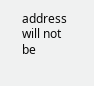address will not be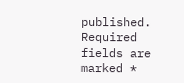published. Required fields are marked *